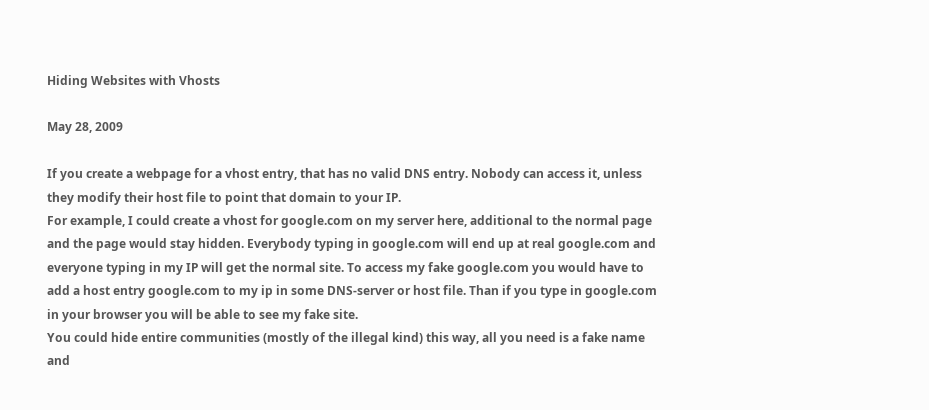Hiding Websites with Vhosts

May 28, 2009

If you create a webpage for a vhost entry, that has no valid DNS entry. Nobody can access it, unless they modify their host file to point that domain to your IP.
For example, I could create a vhost for google.com on my server here, additional to the normal page and the page would stay hidden. Everybody typing in google.com will end up at real google.com and everyone typing in my IP will get the normal site. To access my fake google.com you would have to add a host entry google.com to my ip in some DNS-server or host file. Than if you type in google.com in your browser you will be able to see my fake site.
You could hide entire communities (mostly of the illegal kind) this way, all you need is a fake name and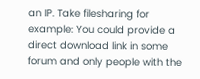an IP. Take filesharing for example: You could provide a direct download link in some forum and only people with the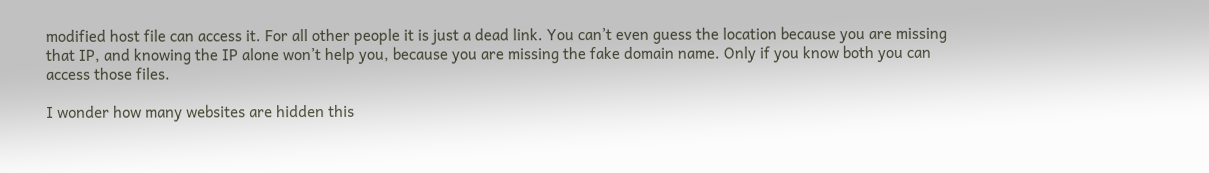modified host file can access it. For all other people it is just a dead link. You can’t even guess the location because you are missing that IP, and knowing the IP alone won’t help you, because you are missing the fake domain name. Only if you know both you can access those files.

I wonder how many websites are hidden this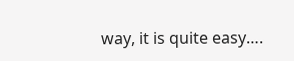way, it is quite easy….